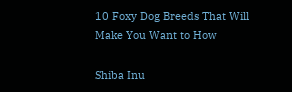10 Foxy Dog Breeds That Will Make You Want to How

Shiba Inu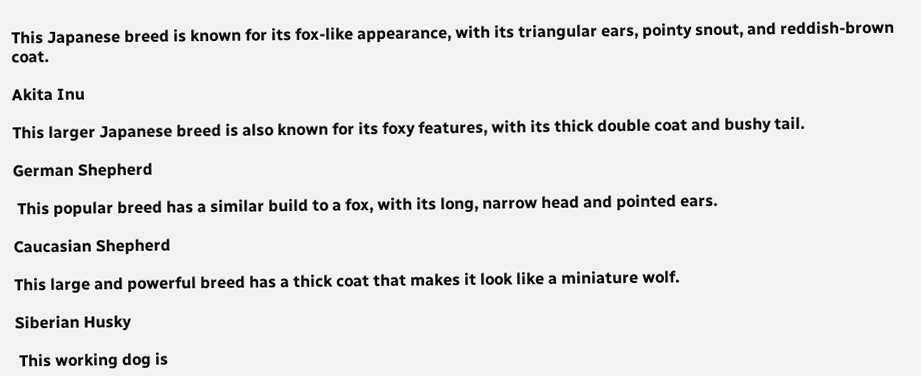This Japanese breed is known for its fox-like appearance, with its triangular ears, pointy snout, and reddish-brown coat.

Akita Inu

This larger Japanese breed is also known for its foxy features, with its thick double coat and bushy tail.

German Shepherd

 This popular breed has a similar build to a fox, with its long, narrow head and pointed ears.

Caucasian Shepherd

This large and powerful breed has a thick coat that makes it look like a miniature wolf.

Siberian Husky

 This working dog is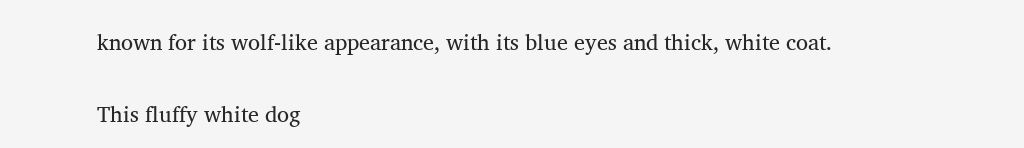known for its wolf-like appearance, with its blue eyes and thick, white coat.


This fluffy white dog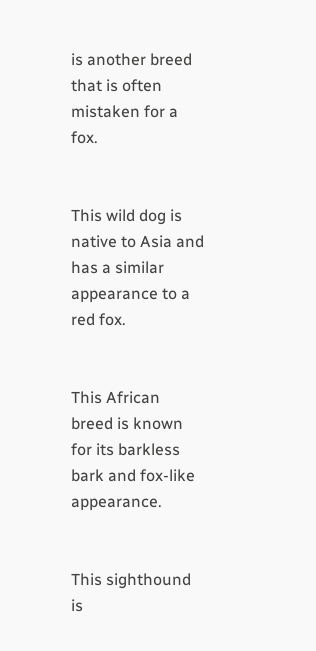is another breed that is often mistaken for a fox.


This wild dog is native to Asia and has a similar appearance to a red fox.


This African breed is known for its barkless bark and fox-like appearance.


This sighthound is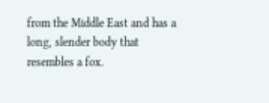from the Middle East and has a long, slender body that resembles a fox.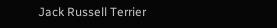Jack Russell Terrier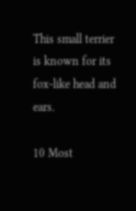This small terrier is known for its fox-like head and ears.

10 Most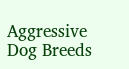Aggressive Dog Breeds